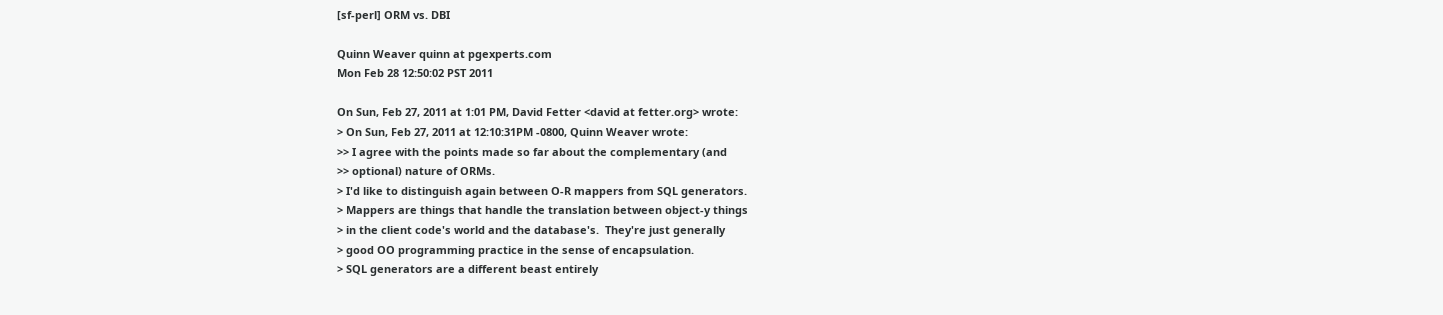[sf-perl] ORM vs. DBI

Quinn Weaver quinn at pgexperts.com
Mon Feb 28 12:50:02 PST 2011

On Sun, Feb 27, 2011 at 1:01 PM, David Fetter <david at fetter.org> wrote:
> On Sun, Feb 27, 2011 at 12:10:31PM -0800, Quinn Weaver wrote:
>> I agree with the points made so far about the complementary (and
>> optional) nature of ORMs.
> I'd like to distinguish again between O-R mappers from SQL generators.
> Mappers are things that handle the translation between object-y things
> in the client code's world and the database's.  They're just generally
> good OO programming practice in the sense of encapsulation.
> SQL generators are a different beast entirely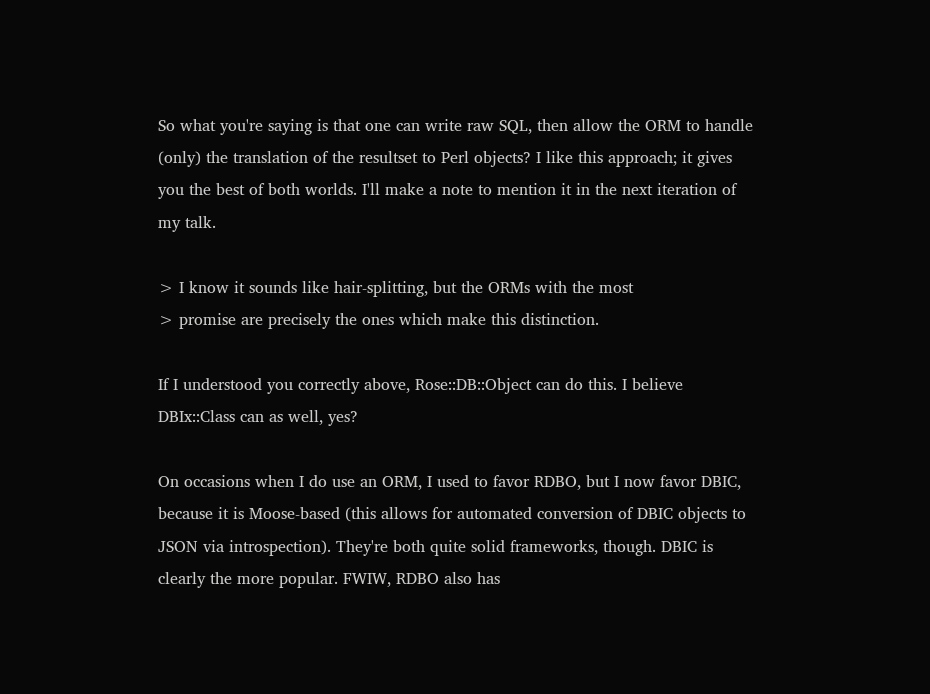So what you're saying is that one can write raw SQL, then allow the ORM to handle (only) the translation of the resultset to Perl objects? I like this approach; it gives you the best of both worlds. I'll make a note to mention it in the next iteration of my talk.

> I know it sounds like hair-splitting, but the ORMs with the most
> promise are precisely the ones which make this distinction.

If I understood you correctly above, Rose::DB::Object can do this. I believe DBIx::Class can as well, yes?

On occasions when I do use an ORM, I used to favor RDBO, but I now favor DBIC, because it is Moose-based (this allows for automated conversion of DBIC objects to JSON via introspection). They're both quite solid frameworks, though. DBIC is clearly the more popular. FWIW, RDBO also has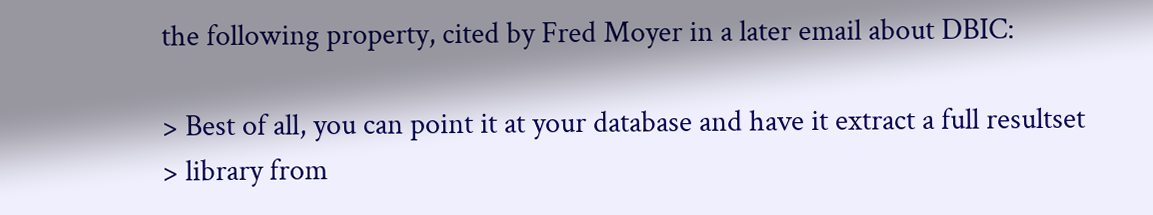the following property, cited by Fred Moyer in a later email about DBIC:

> Best of all, you can point it at your database and have it extract a full resultset
> library from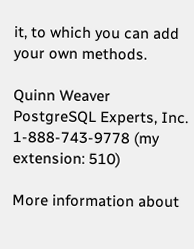it, to which you can add your own methods.

Quinn Weaver
PostgreSQL Experts, Inc.
1-888-743-9778 (my extension: 510)

More information about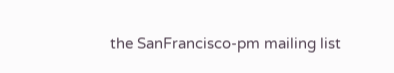the SanFrancisco-pm mailing list